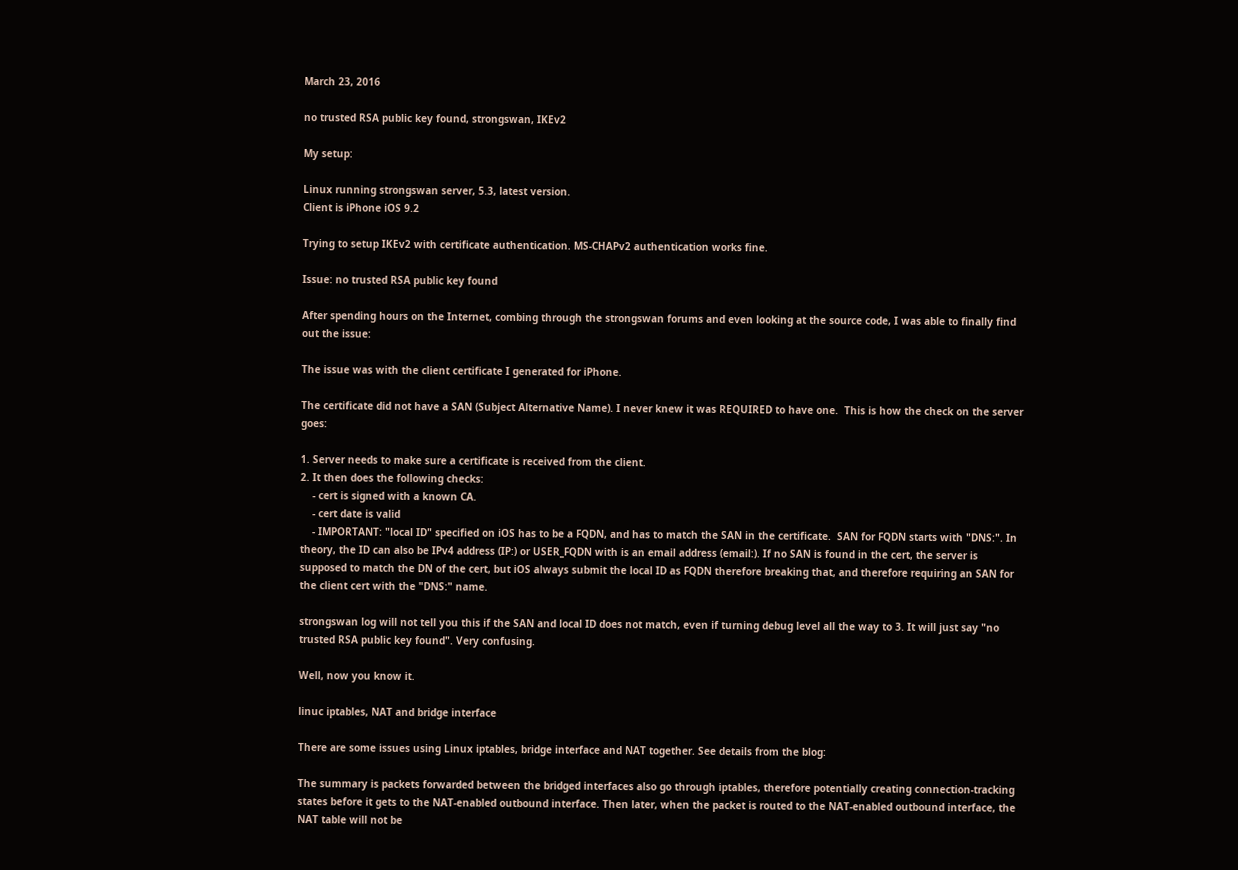March 23, 2016

no trusted RSA public key found, strongswan, IKEv2

My setup:

Linux running strongswan server, 5.3, latest version.
Client is iPhone iOS 9.2

Trying to setup IKEv2 with certificate authentication. MS-CHAPv2 authentication works fine.

Issue: no trusted RSA public key found

After spending hours on the Internet, combing through the strongswan forums and even looking at the source code, I was able to finally find out the issue:

The issue was with the client certificate I generated for iPhone.

The certificate did not have a SAN (Subject Alternative Name). I never knew it was REQUIRED to have one.  This is how the check on the server goes:

1. Server needs to make sure a certificate is received from the client.
2. It then does the following checks:
    - cert is signed with a known CA.
    - cert date is valid
    - IMPORTANT: "local ID" specified on iOS has to be a FQDN, and has to match the SAN in the certificate.  SAN for FQDN starts with "DNS:". In theory, the ID can also be IPv4 address (IP:) or USER_FQDN with is an email address (email:). If no SAN is found in the cert, the server is supposed to match the DN of the cert, but iOS always submit the local ID as FQDN therefore breaking that, and therefore requiring an SAN for the client cert with the "DNS:" name.

strongswan log will not tell you this if the SAN and local ID does not match, even if turning debug level all the way to 3. It will just say "no trusted RSA public key found". Very confusing.

Well, now you know it.

linuc iptables, NAT and bridge interface

There are some issues using Linux iptables, bridge interface and NAT together. See details from the blog:

The summary is packets forwarded between the bridged interfaces also go through iptables, therefore potentially creating connection-tracking states before it gets to the NAT-enabled outbound interface. Then later, when the packet is routed to the NAT-enabled outbound interface, the NAT table will not be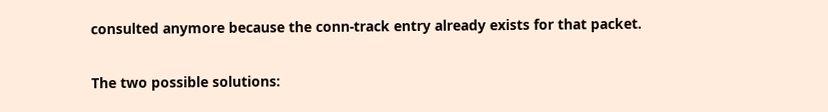consulted anymore because the conn-track entry already exists for that packet.

The two possible solutions: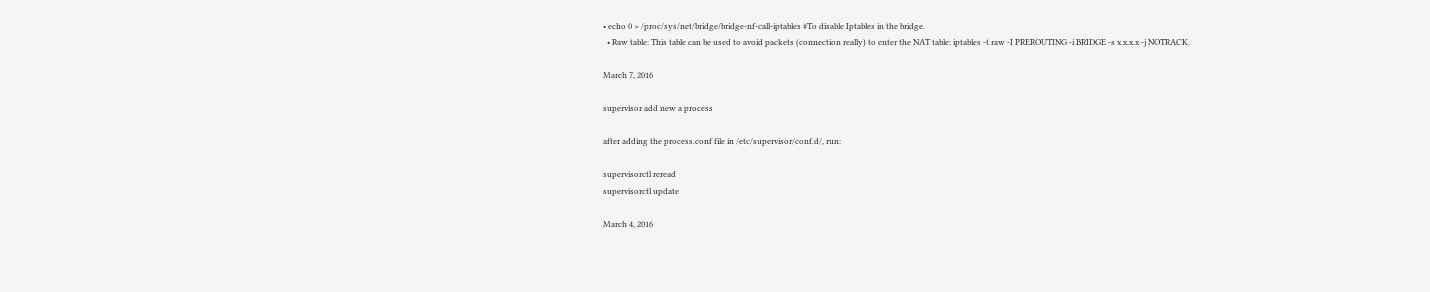• echo 0 > /proc/sys/net/bridge/bridge-nf-call-iptables #To disable Iptables in the bridge.
  • Raw table: This table can be used to avoid packets (connection really) to enter the NAT table: iptables -t raw -I PREROUTING -i BRIDGE -s x.x.x.x -j NOTRACK.

March 7, 2016

supervisor add new a process

after adding the process.conf file in /etc/supervisor/conf.d/, run:

supervisorctl reread
supervisorctl update

March 4, 2016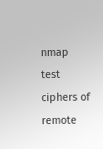nmap test ciphers of remote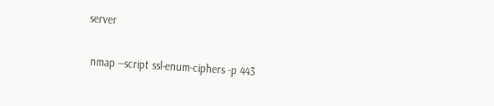server

 nmap --script ssl-enum-ciphers -p 443